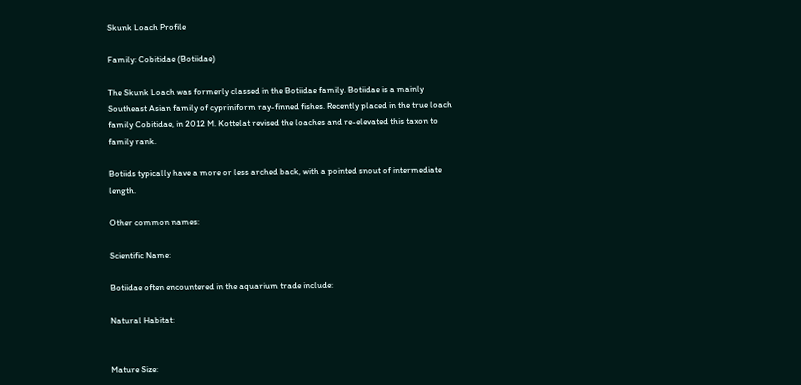Skunk Loach Profile

Family: Cobitidae (Botiidae)

The Skunk Loach was formerly classed in the Botiidae family. Botiidae is a mainly Southeast Asian family of cypriniform ray-finned fishes. Recently placed in the true loach family Cobitidae, in 2012 M. Kottelat revised the loaches and re-elevated this taxon to family rank.

Botiids typically have a more or less arched back, with a pointed snout of intermediate length.

Other common names:

Scientific Name:

Botiidae often encountered in the aquarium trade include:

Natural Habitat:


Mature Size: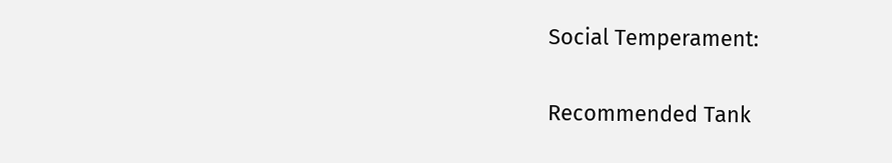Social Temperament:

Recommended Tank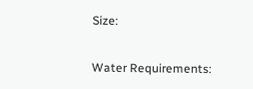Size:

Water Requirements: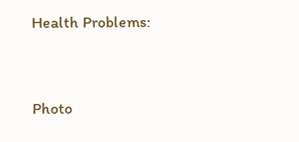Health Problems:


Photo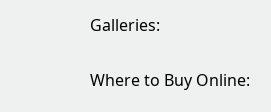Galleries:

Where to Buy Online: